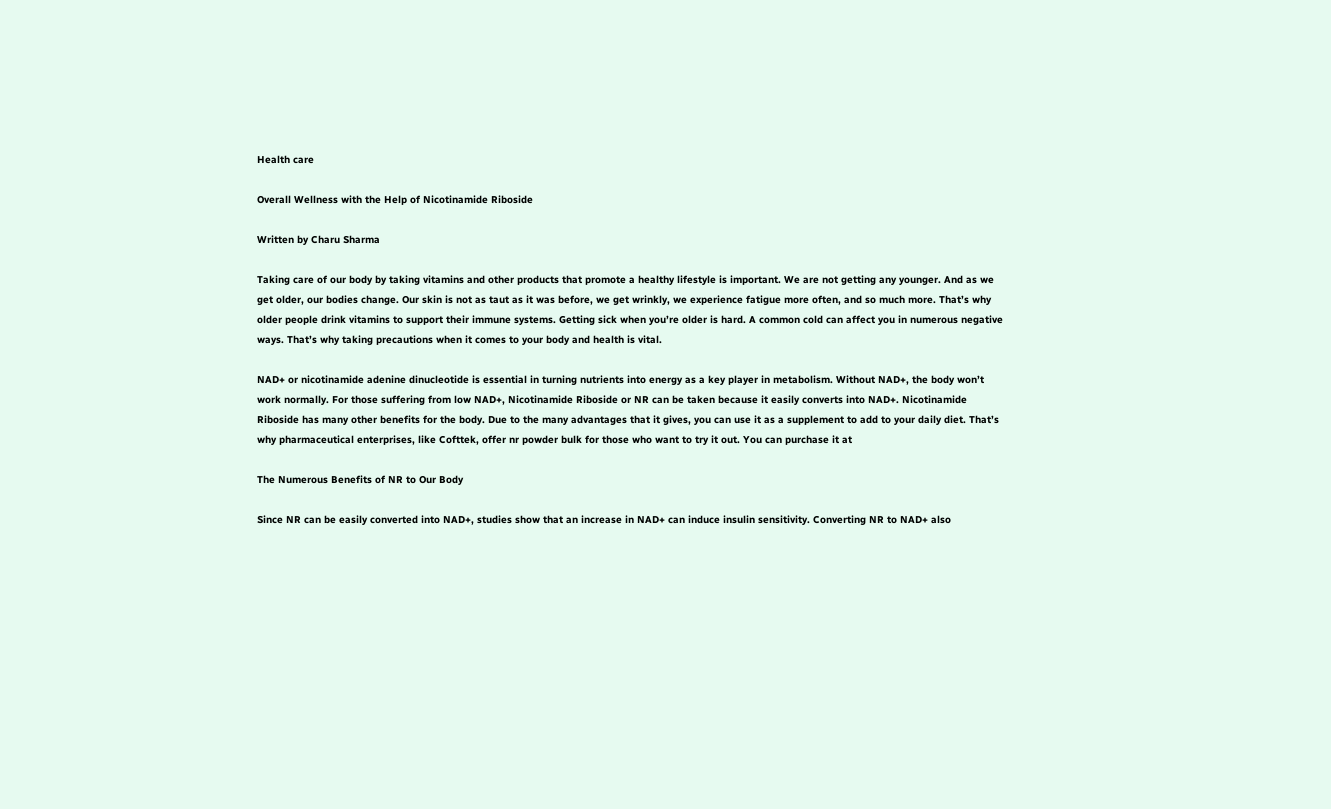Health care

Overall Wellness with the Help of Nicotinamide Riboside

Written by Charu Sharma

Taking care of our body by taking vitamins and other products that promote a healthy lifestyle is important. We are not getting any younger. And as we get older, our bodies change. Our skin is not as taut as it was before, we get wrinkly, we experience fatigue more often, and so much more. That’s why older people drink vitamins to support their immune systems. Getting sick when you’re older is hard. A common cold can affect you in numerous negative ways. That’s why taking precautions when it comes to your body and health is vital.

NAD+ or nicotinamide adenine dinucleotide is essential in turning nutrients into energy as a key player in metabolism. Without NAD+, the body won’t work normally. For those suffering from low NAD+, Nicotinamide Riboside or NR can be taken because it easily converts into NAD+. Nicotinamide Riboside has many other benefits for the body. Due to the many advantages that it gives, you can use it as a supplement to add to your daily diet. That’s why pharmaceutical enterprises, like Cofttek, offer nr powder bulk for those who want to try it out. You can purchase it at

The Numerous Benefits of NR to Our Body

Since NR can be easily converted into NAD+, studies show that an increase in NAD+ can induce insulin sensitivity. Converting NR to NAD+ also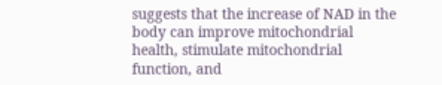suggests that the increase of NAD in the body can improve mitochondrial health, stimulate mitochondrial function, and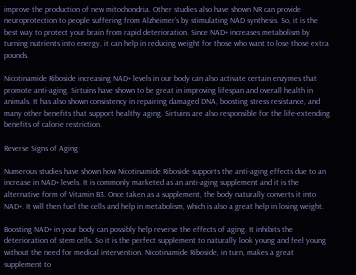improve the production of new mitochondria. Other studies also have shown NR can provide neuroprotection to people suffering from Alzheimer’s by stimulating NAD synthesis. So, it is the best way to protect your brain from rapid deterioration. Since NAD+ increases metabolism by turning nutrients into energy, it can help in reducing weight for those who want to lose those extra pounds.

Nicotinamide Riboside increasing NAD+ levels in our body can also activate certain enzymes that promote anti-aging. Sirtuins have shown to be great in improving lifespan and overall health in animals. It has also shown consistency in repairing damaged DNA, boosting stress resistance, and many other benefits that support healthy aging. Sirtuins are also responsible for the life-extending benefits of calorie restriction.

Reverse Signs of Aging

Numerous studies have shown how Nicotinamide Riboside supports the anti-aging effects due to an increase in NAD+ levels. It is commonly marketed as an anti-aging supplement and it is the alternative form of Vitamin B3. Once taken as a supplement, the body naturally converts it into NAD+. It will then fuel the cells and help in metabolism, which is also a great help in losing weight.

Boosting NAD+ in your body can possibly help reverse the effects of aging. It inhibits the deterioration of stem cells. So it is the perfect supplement to naturally look young and feel young without the need for medical intervention. Nicotinamide Riboside, in turn, makes a great supplement to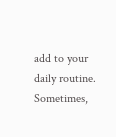add to your daily routine. Sometimes,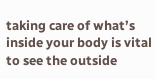taking care of what’s inside your body is vital to see the outside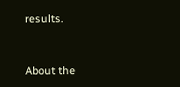results.


About the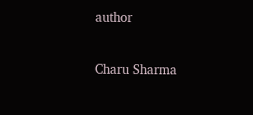author

Charu Sharma